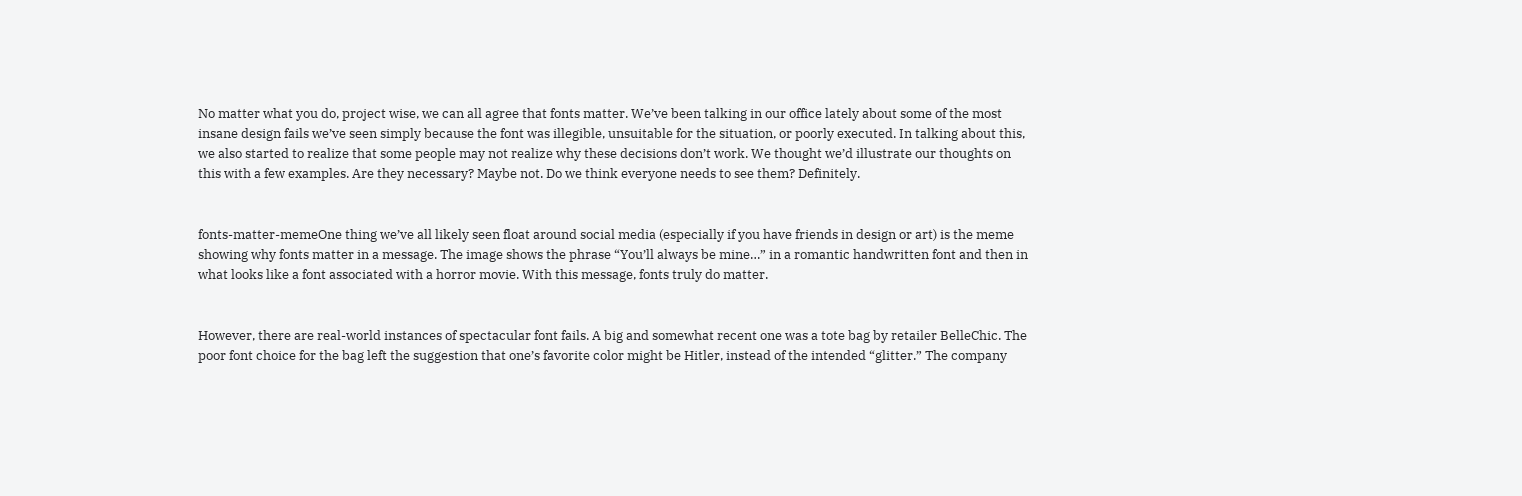No matter what you do, project wise, we can all agree that fonts matter. We’ve been talking in our office lately about some of the most insane design fails we’ve seen simply because the font was illegible, unsuitable for the situation, or poorly executed. In talking about this, we also started to realize that some people may not realize why these decisions don’t work. We thought we’d illustrate our thoughts on this with a few examples. Are they necessary? Maybe not. Do we think everyone needs to see them? Definitely.


fonts-matter-memeOne thing we’ve all likely seen float around social media (especially if you have friends in design or art) is the meme showing why fonts matter in a message. The image shows the phrase “You’ll always be mine…” in a romantic handwritten font and then in what looks like a font associated with a horror movie. With this message, fonts truly do matter.


However, there are real-world instances of spectacular font fails. A big and somewhat recent one was a tote bag by retailer BelleChic. The poor font choice for the bag left the suggestion that one’s favorite color might be Hitler, instead of the intended “glitter.” The company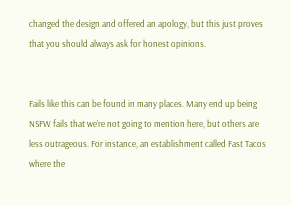changed the design and offered an apology, but this just proves that you should always ask for honest opinions.


Fails like this can be found in many places. Many end up being NSFW fails that we’re not going to mention here, but others are less outrageous. For instance, an establishment called Fast Tacos where the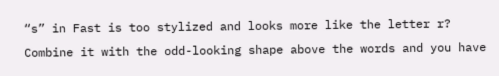“s” in Fast is too stylized and looks more like the letter r? Combine it with the odd-looking shape above the words and you have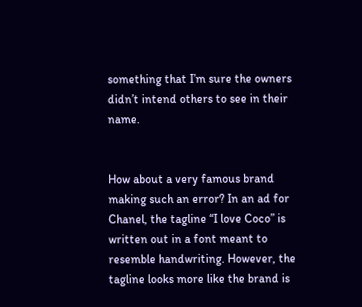something that I’m sure the owners didn’t intend others to see in their name.


How about a very famous brand making such an error? In an ad for Chanel, the tagline “I love Coco” is written out in a font meant to resemble handwriting. However, the tagline looks more like the brand is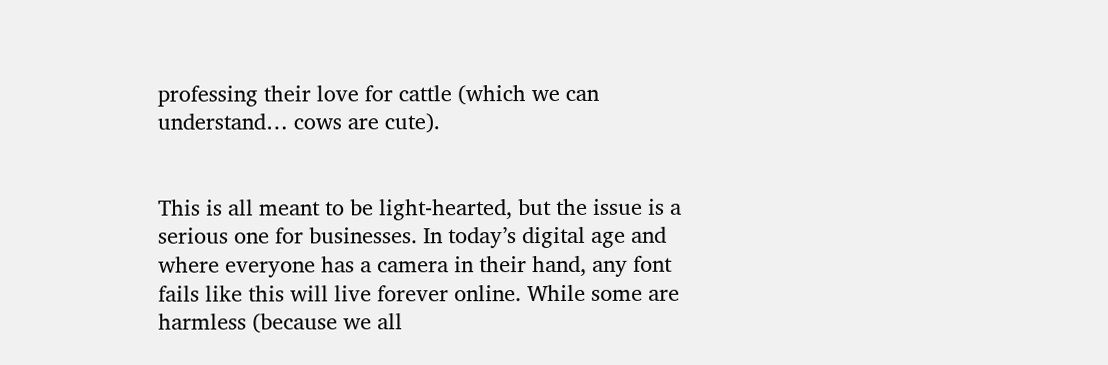professing their love for cattle (which we can understand… cows are cute).


This is all meant to be light-hearted, but the issue is a serious one for businesses. In today’s digital age and where everyone has a camera in their hand, any font fails like this will live forever online. While some are harmless (because we all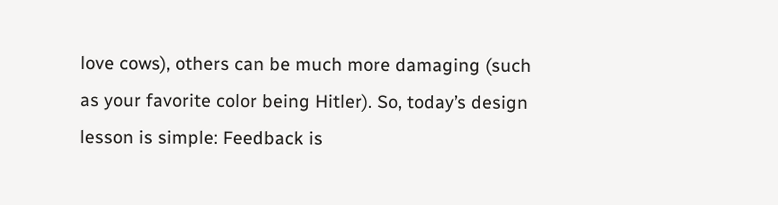love cows), others can be much more damaging (such as your favorite color being Hitler). So, today’s design lesson is simple: Feedback is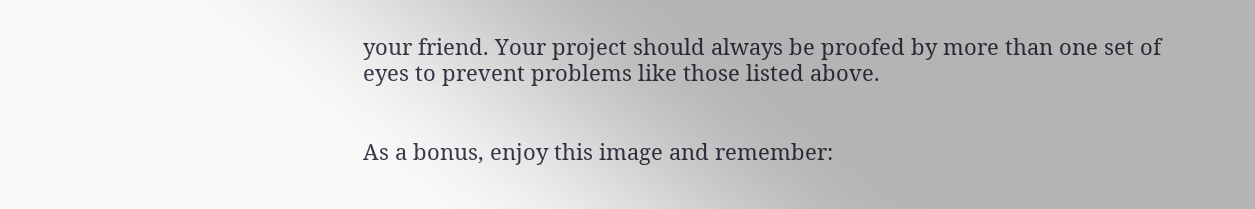your friend. Your project should always be proofed by more than one set of eyes to prevent problems like those listed above.


As a bonus, enjoy this image and remember: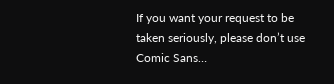If you want your request to be taken seriously, please don’t use Comic Sans…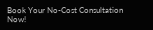Book Your No-Cost Consultation Now!